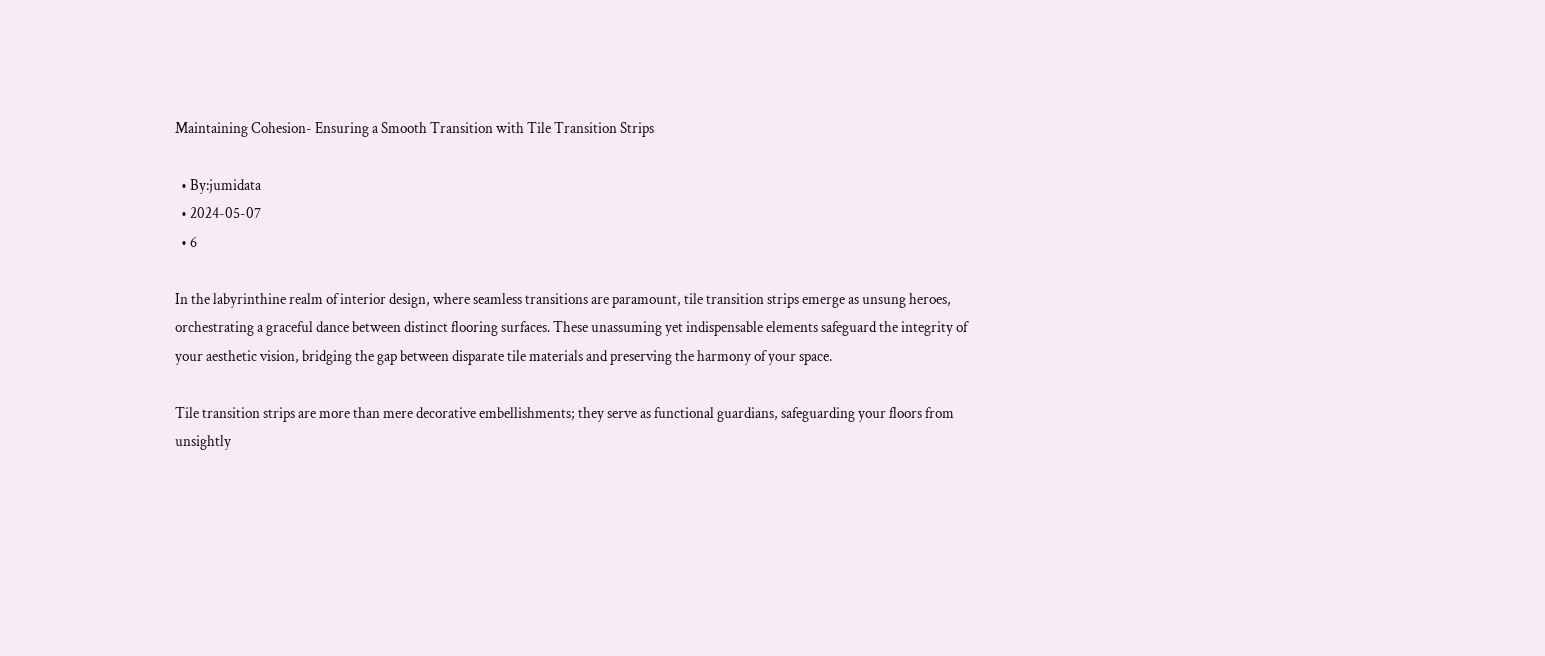Maintaining Cohesion- Ensuring a Smooth Transition with Tile Transition Strips

  • By:jumidata
  • 2024-05-07
  • 6

In the labyrinthine realm of interior design, where seamless transitions are paramount, tile transition strips emerge as unsung heroes, orchestrating a graceful dance between distinct flooring surfaces. These unassuming yet indispensable elements safeguard the integrity of your aesthetic vision, bridging the gap between disparate tile materials and preserving the harmony of your space.

Tile transition strips are more than mere decorative embellishments; they serve as functional guardians, safeguarding your floors from unsightly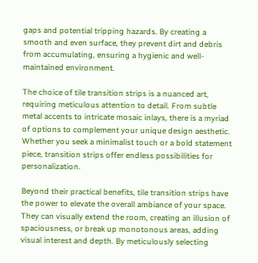gaps and potential tripping hazards. By creating a smooth and even surface, they prevent dirt and debris from accumulating, ensuring a hygienic and well-maintained environment.

The choice of tile transition strips is a nuanced art, requiring meticulous attention to detail. From subtle metal accents to intricate mosaic inlays, there is a myriad of options to complement your unique design aesthetic. Whether you seek a minimalist touch or a bold statement piece, transition strips offer endless possibilities for personalization.

Beyond their practical benefits, tile transition strips have the power to elevate the overall ambiance of your space. They can visually extend the room, creating an illusion of spaciousness, or break up monotonous areas, adding visual interest and depth. By meticulously selecting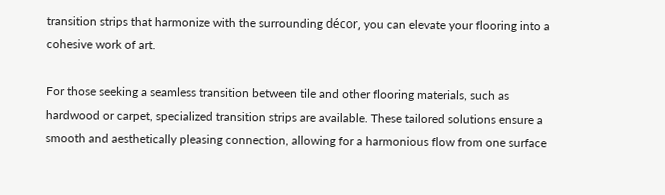transition strips that harmonize with the surrounding décor, you can elevate your flooring into a cohesive work of art.

For those seeking a seamless transition between tile and other flooring materials, such as hardwood or carpet, specialized transition strips are available. These tailored solutions ensure a smooth and aesthetically pleasing connection, allowing for a harmonious flow from one surface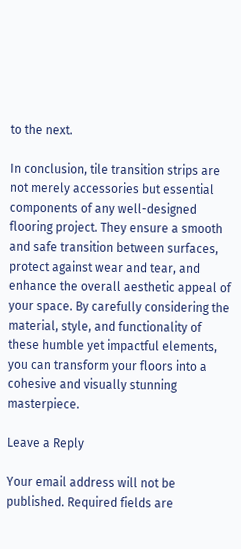to the next.

In conclusion, tile transition strips are not merely accessories but essential components of any well-designed flooring project. They ensure a smooth and safe transition between surfaces, protect against wear and tear, and enhance the overall aesthetic appeal of your space. By carefully considering the material, style, and functionality of these humble yet impactful elements, you can transform your floors into a cohesive and visually stunning masterpiece.

Leave a Reply

Your email address will not be published. Required fields are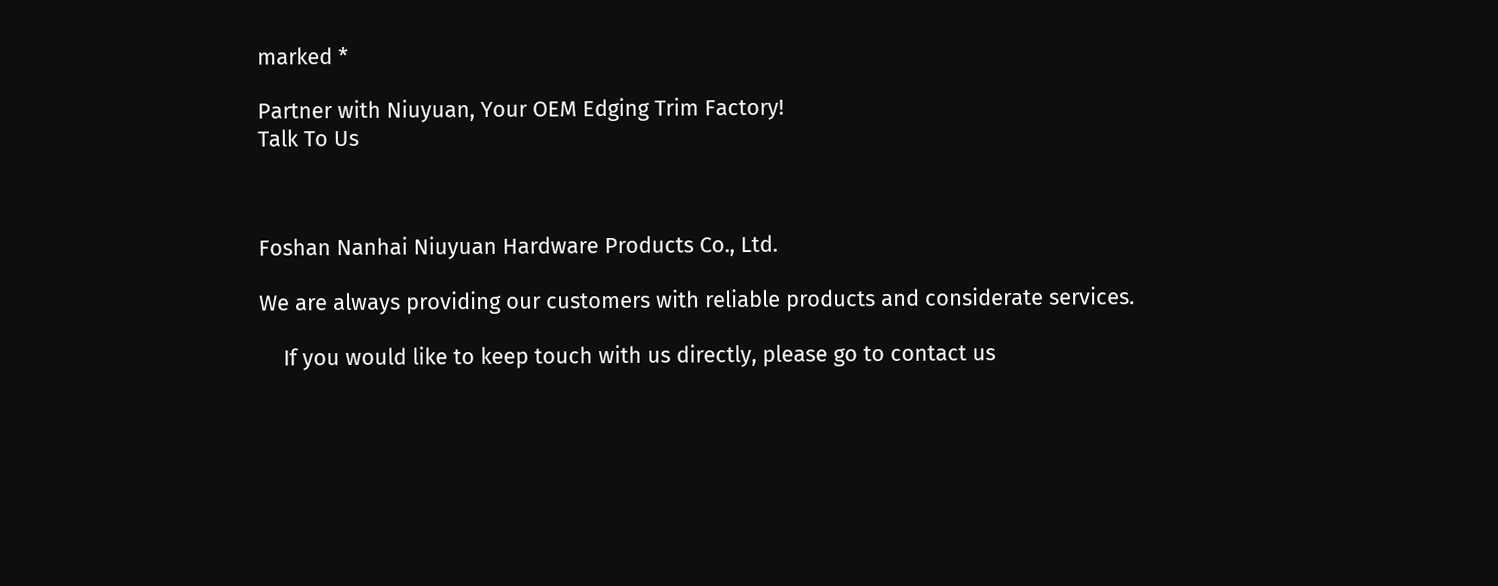marked *

Partner with Niuyuan, Your OEM Edging Trim Factory!
Talk To Us



Foshan Nanhai Niuyuan Hardware Products Co., Ltd.

We are always providing our customers with reliable products and considerate services.

    If you would like to keep touch with us directly, please go to contact us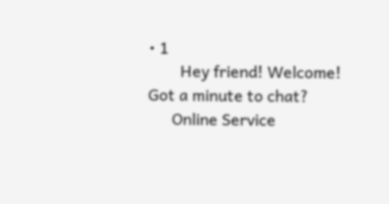• 1
        Hey friend! Welcome! Got a minute to chat?
      Online Service